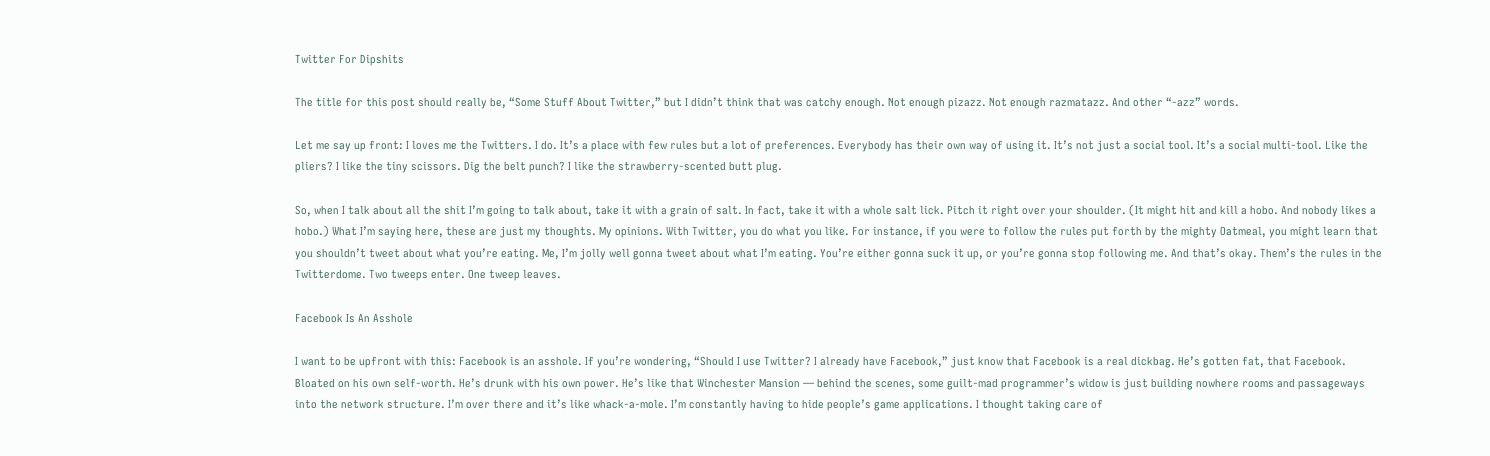Twitter For Dipshits

The title for this post should really be, “Some Stuff About Twitter,” but I didn’t think that was catchy enough. Not enough pizazz. Not enough razmatazz. And other “-azz” words.

Let me say up front: I loves me the Twitters. I do. It’s a place with few rules but a lot of preferences. Everybody has their own way of using it. It’s not just a social tool. It’s a social multi-tool. Like the pliers? I like the tiny scissors. Dig the belt punch? I like the strawberry-scented butt plug.

So, when I talk about all the shit I’m going to talk about, take it with a grain of salt. In fact, take it with a whole salt lick. Pitch it right over your shoulder. (It might hit and kill a hobo. And nobody likes a hobo.) What I’m saying here, these are just my thoughts. My opinions. With Twitter, you do what you like. For instance, if you were to follow the rules put forth by the mighty Oatmeal, you might learn that you shouldn’t tweet about what you’re eating. Me, I’m jolly well gonna tweet about what I’m eating. You’re either gonna suck it up, or you’re gonna stop following me. And that’s okay. Them’s the rules in the Twitterdome. Two tweeps enter. One tweep leaves.

Facebook Is An Asshole

I want to be upfront with this: Facebook is an asshole. If you’re wondering, “Should I use Twitter? I already have Facebook,” just know that Facebook is a real dickbag. He’s gotten fat, that Facebook. Bloated on his own self-worth. He’s drunk with his own power. He’s like that Winchester Mansion — behind the scenes, some guilt-mad programmer’s widow is just building nowhere rooms and passageways into the network structure. I’m over there and it’s like whack-a-mole. I’m constantly having to hide people’s game applications. I thought taking care of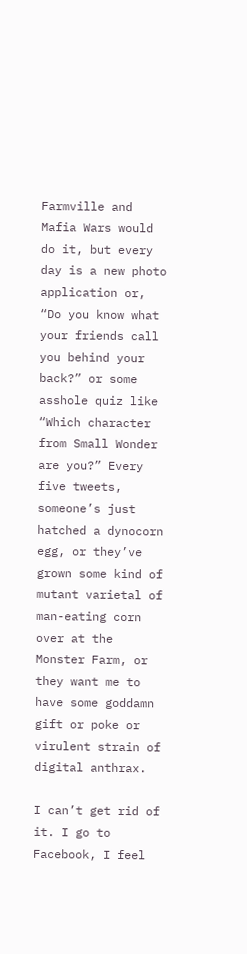Farmville and Mafia Wars would do it, but every day is a new photo application or, “Do you know what your friends call you behind your back?” or some asshole quiz like “Which character from Small Wonder are you?” Every five tweets, someone’s just hatched a dynocorn egg, or they’ve grown some kind of mutant varietal of man-eating corn over at the Monster Farm, or they want me to have some goddamn gift or poke or virulent strain of digital anthrax.

I can’t get rid of it. I go to Facebook, I feel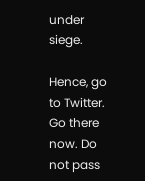under siege.

Hence, go to Twitter. Go there now. Do not pass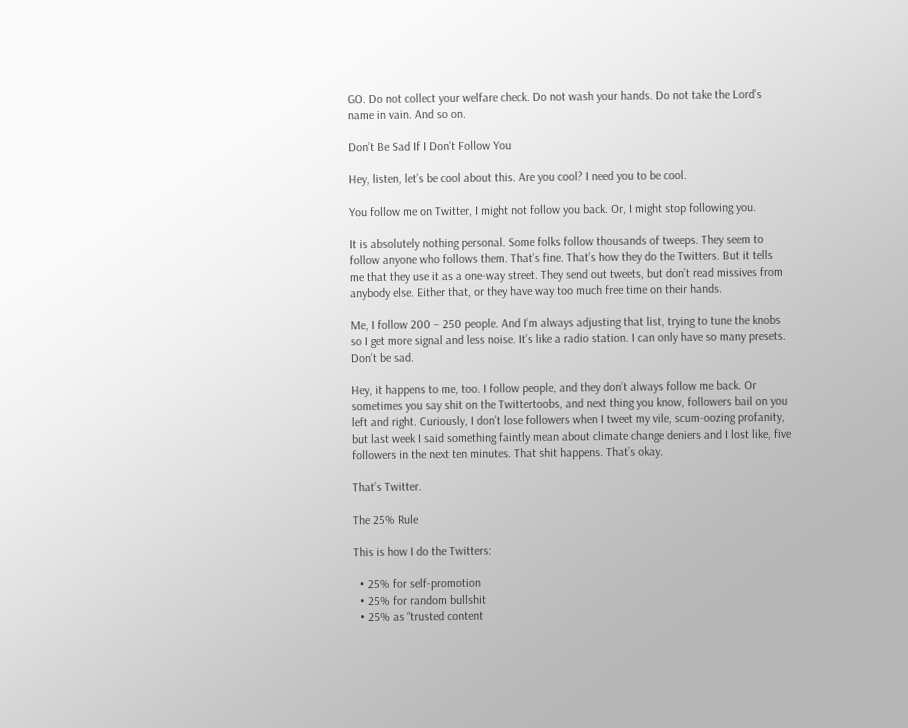GO. Do not collect your welfare check. Do not wash your hands. Do not take the Lord’s name in vain. And so on.

Don’t Be Sad If I Don’t Follow You

Hey, listen, let’s be cool about this. Are you cool? I need you to be cool.

You follow me on Twitter, I might not follow you back. Or, I might stop following you.

It is absolutely nothing personal. Some folks follow thousands of tweeps. They seem to follow anyone who follows them. That’s fine. That’s how they do the Twitters. But it tells me that they use it as a one-way street. They send out tweets, but don’t read missives from anybody else. Either that, or they have way too much free time on their hands.

Me, I follow 200 – 250 people. And I’m always adjusting that list, trying to tune the knobs so I get more signal and less noise. It’s like a radio station. I can only have so many presets. Don’t be sad.

Hey, it happens to me, too. I follow people, and they don’t always follow me back. Or sometimes you say shit on the Twittertoobs, and next thing you know, followers bail on you left and right. Curiously, I don’t lose followers when I tweet my vile, scum-oozing profanity, but last week I said something faintly mean about climate change deniers and I lost like, five followers in the next ten minutes. That shit happens. That’s okay.

That’s Twitter.

The 25% Rule

This is how I do the Twitters:

  • 25% for self-promotion
  • 25% for random bullshit
  • 25% as “trusted content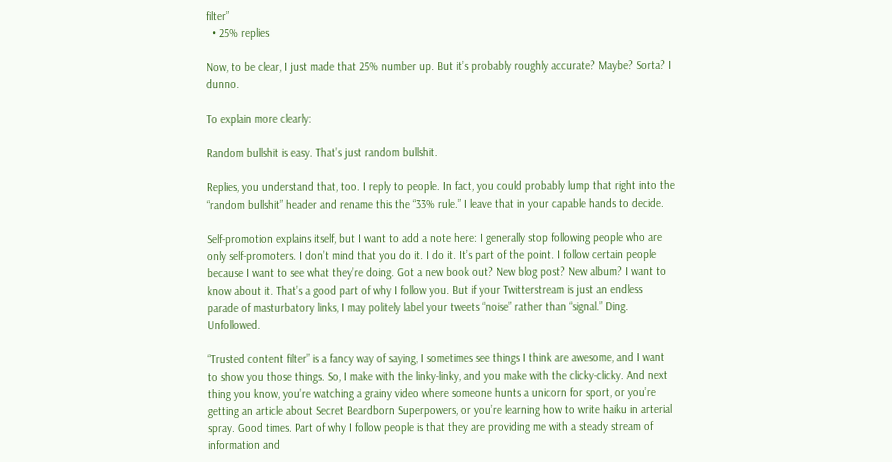filter”
  • 25% replies

Now, to be clear, I just made that 25% number up. But it’s probably roughly accurate? Maybe? Sorta? I dunno.

To explain more clearly:

Random bullshit is easy. That’s just random bullshit.

Replies, you understand that, too. I reply to people. In fact, you could probably lump that right into the “random bullshit” header and rename this the “33% rule.” I leave that in your capable hands to decide.

Self-promotion explains itself, but I want to add a note here: I generally stop following people who are only self-promoters. I don’t mind that you do it. I do it. It’s part of the point. I follow certain people because I want to see what they’re doing. Got a new book out? New blog post? New album? I want to know about it. That’s a good part of why I follow you. But if your Twitterstream is just an endless parade of masturbatory links, I may politely label your tweets “noise” rather than “signal.” Ding. Unfollowed.

“Trusted content filter” is a fancy way of saying, I sometimes see things I think are awesome, and I want to show you those things. So, I make with the linky-linky, and you make with the clicky-clicky. And next thing you know, you’re watching a grainy video where someone hunts a unicorn for sport, or you’re getting an article about Secret Beardborn Superpowers, or you’re learning how to write haiku in arterial spray. Good times. Part of why I follow people is that they are providing me with a steady stream of information and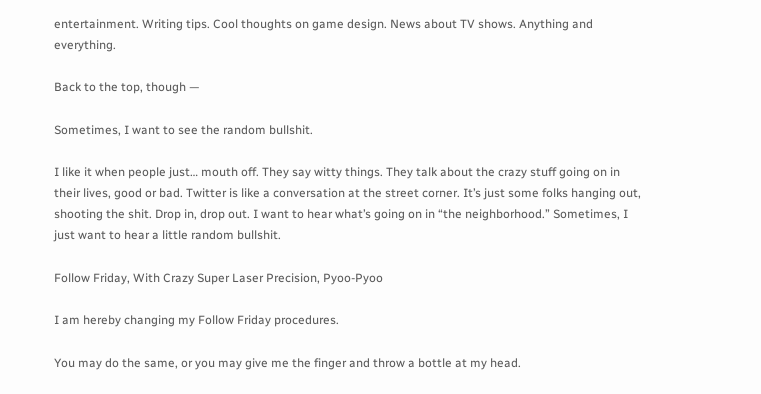entertainment. Writing tips. Cool thoughts on game design. News about TV shows. Anything and everything.

Back to the top, though —

Sometimes, I want to see the random bullshit.

I like it when people just… mouth off. They say witty things. They talk about the crazy stuff going on in their lives, good or bad. Twitter is like a conversation at the street corner. It’s just some folks hanging out, shooting the shit. Drop in, drop out. I want to hear what’s going on in “the neighborhood.” Sometimes, I just want to hear a little random bullshit.

Follow Friday, With Crazy Super Laser Precision, Pyoo-Pyoo

I am hereby changing my Follow Friday procedures.

You may do the same, or you may give me the finger and throw a bottle at my head.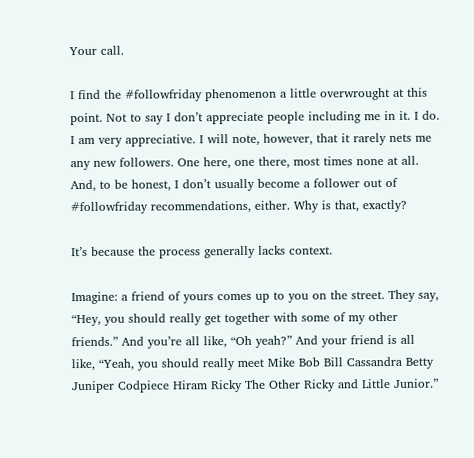Your call.

I find the #followfriday phenomenon a little overwrought at this point. Not to say I don’t appreciate people including me in it. I do. I am very appreciative. I will note, however, that it rarely nets me any new followers. One here, one there, most times none at all. And, to be honest, I don’t usually become a follower out of #followfriday recommendations, either. Why is that, exactly?

It’s because the process generally lacks context.

Imagine: a friend of yours comes up to you on the street. They say, “Hey, you should really get together with some of my other friends.” And you’re all like, “Oh yeah?” And your friend is all like, “Yeah, you should really meet Mike Bob Bill Cassandra Betty Juniper Codpiece Hiram Ricky The Other Ricky and Little Junior.”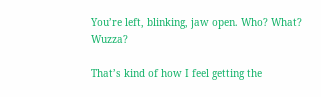You’re left, blinking, jaw open. Who? What? Wuzza?

That’s kind of how I feel getting the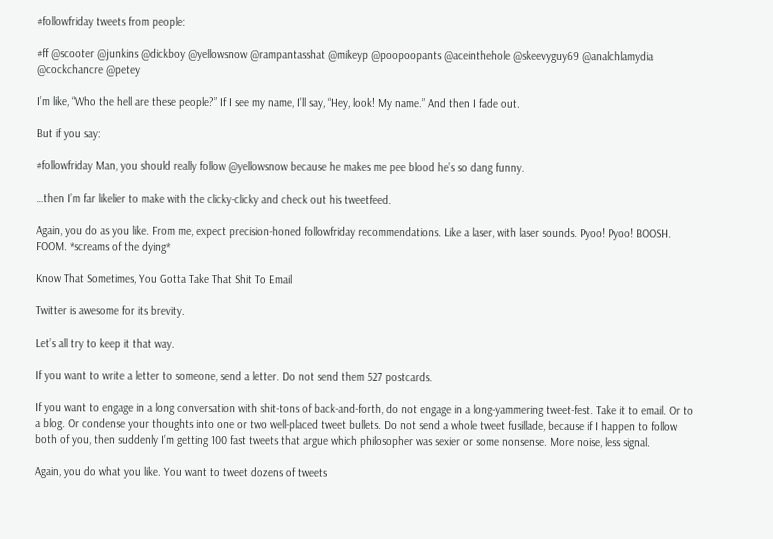#followfriday tweets from people:

#ff @scooter @junkins @dickboy @yellowsnow @rampantasshat @mikeyp @poopoopants @aceinthehole @skeevyguy69 @analchlamydia @cockchancre @petey

I’m like, “Who the hell are these people?” If I see my name, I’ll say, “Hey, look! My name.” And then I fade out.

But if you say:

#followfriday Man, you should really follow @yellowsnow because he makes me pee blood he’s so dang funny.

…then I’m far likelier to make with the clicky-clicky and check out his tweetfeed.

Again, you do as you like. From me, expect precision-honed followfriday recommendations. Like a laser, with laser sounds. Pyoo! Pyoo! BOOSH. FOOM. *screams of the dying*

Know That Sometimes, You Gotta Take That Shit To Email

Twitter is awesome for its brevity.

Let’s all try to keep it that way.

If you want to write a letter to someone, send a letter. Do not send them 527 postcards.

If you want to engage in a long conversation with shit-tons of back-and-forth, do not engage in a long-yammering tweet-fest. Take it to email. Or to a blog. Or condense your thoughts into one or two well-placed tweet bullets. Do not send a whole tweet fusillade, because if I happen to follow both of you, then suddenly I’m getting 100 fast tweets that argue which philosopher was sexier or some nonsense. More noise, less signal.

Again, you do what you like. You want to tweet dozens of tweets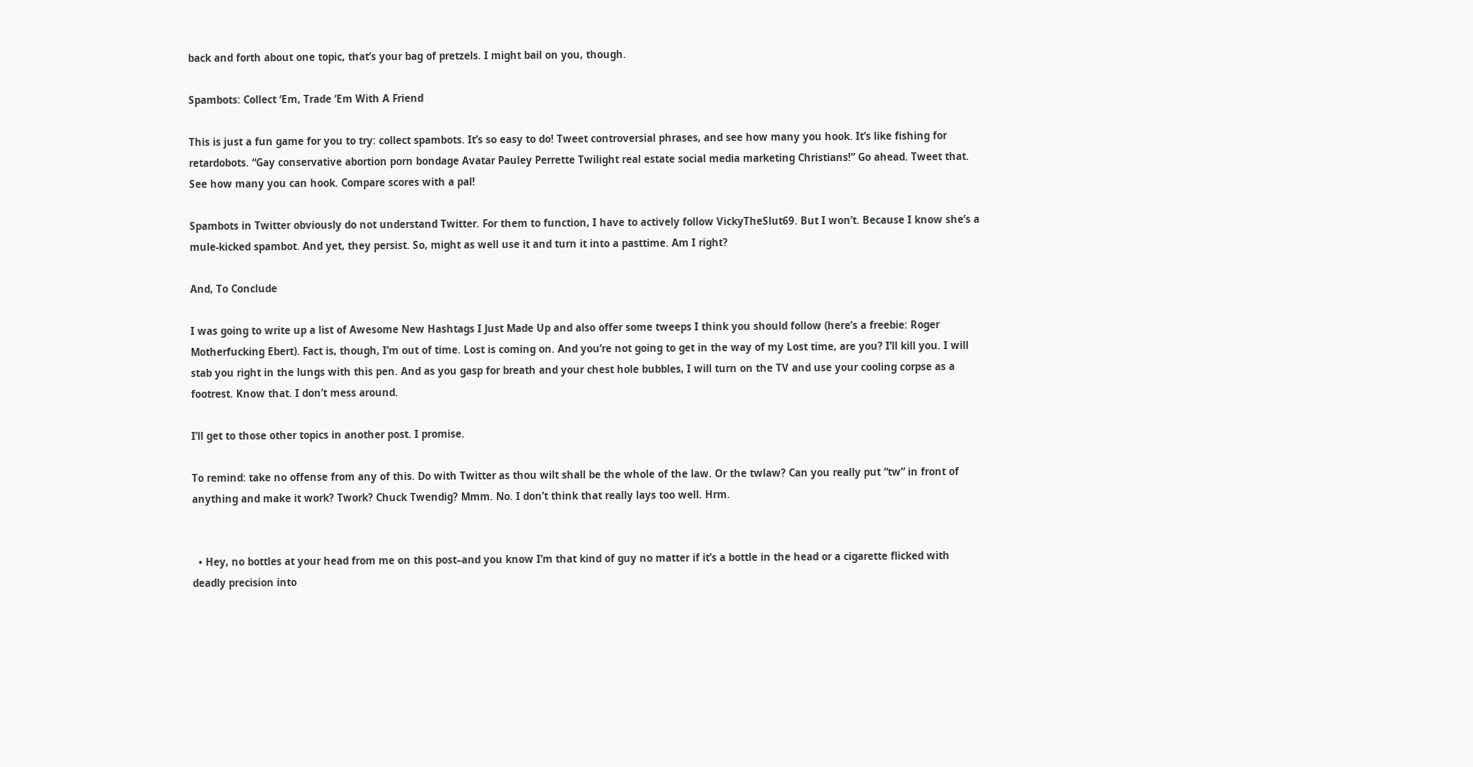back and forth about one topic, that’s your bag of pretzels. I might bail on you, though.

Spambots: Collect ‘Em, Trade ‘Em With A Friend

This is just a fun game for you to try: collect spambots. It’s so easy to do! Tweet controversial phrases, and see how many you hook. It’s like fishing for retardobots. “Gay conservative abortion porn bondage Avatar Pauley Perrette Twilight real estate social media marketing Christians!” Go ahead. Tweet that. See how many you can hook. Compare scores with a pal!

Spambots in Twitter obviously do not understand Twitter. For them to function, I have to actively follow VickyTheSlut69. But I won’t. Because I know she’s a mule-kicked spambot. And yet, they persist. So, might as well use it and turn it into a pasttime. Am I right?

And, To Conclude

I was going to write up a list of Awesome New Hashtags I Just Made Up and also offer some tweeps I think you should follow (here’s a freebie: Roger Motherfucking Ebert). Fact is, though, I’m out of time. Lost is coming on. And you’re not going to get in the way of my Lost time, are you? I’ll kill you. I will stab you right in the lungs with this pen. And as you gasp for breath and your chest hole bubbles, I will turn on the TV and use your cooling corpse as a footrest. Know that. I don’t mess around.

I’ll get to those other topics in another post. I promise.

To remind: take no offense from any of this. Do with Twitter as thou wilt shall be the whole of the law. Or the twlaw? Can you really put “tw” in front of anything and make it work? Twork? Chuck Twendig? Mmm. No. I don’t think that really lays too well. Hrm.


  • Hey, no bottles at your head from me on this post–and you know I’m that kind of guy no matter if it’s a bottle in the head or a cigarette flicked with deadly precision into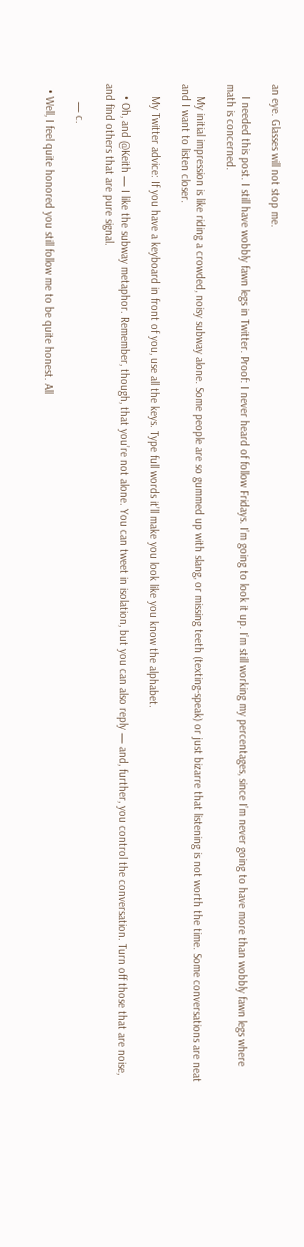an eye. Glasses will not stop me.

    I needed this post. I still have wobbly fawn legs in Twitter. Proof: I never heard of follow Fridays. I’m going to look it up. I’m still working my percentages, since I’m never going to have more than wobbly fawn legs where math is concerned.

    My initial impression is like riding a crowded, noisy subway alone. Some people are so gummed up with slang, or missing teeth (texting-speak) or just bizarre that listening is not worth the time. Some conversations are neat and I want to listen closer.

    My Twitter advice: If you have a keyboard in front of you, use all the keys. Type full words it’ll make you look like you know the alphabet.

    • Oh, and @Keith — I like the subway metaphor. Remember, though, that you’re not alone. You can tweet in isolation, but you can also reply — and, further, you control the conversation. Turn off those that are noise, and find others that are pure signal.

      — c.

  • Well, I feel quite honored you still follow me to be quite honest. All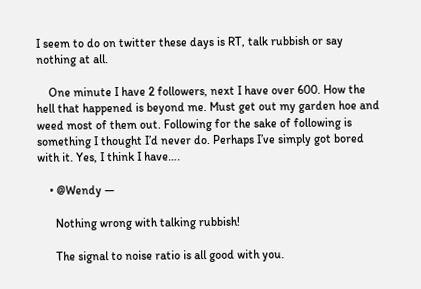I seem to do on twitter these days is RT, talk rubbish or say nothing at all.

    One minute I have 2 followers, next I have over 600. How the hell that happened is beyond me. Must get out my garden hoe and weed most of them out. Following for the sake of following is something I thought I’d never do. Perhaps I’ve simply got bored with it. Yes, I think I have….

    • @Wendy —

      Nothing wrong with talking rubbish!

      The signal to noise ratio is all good with you.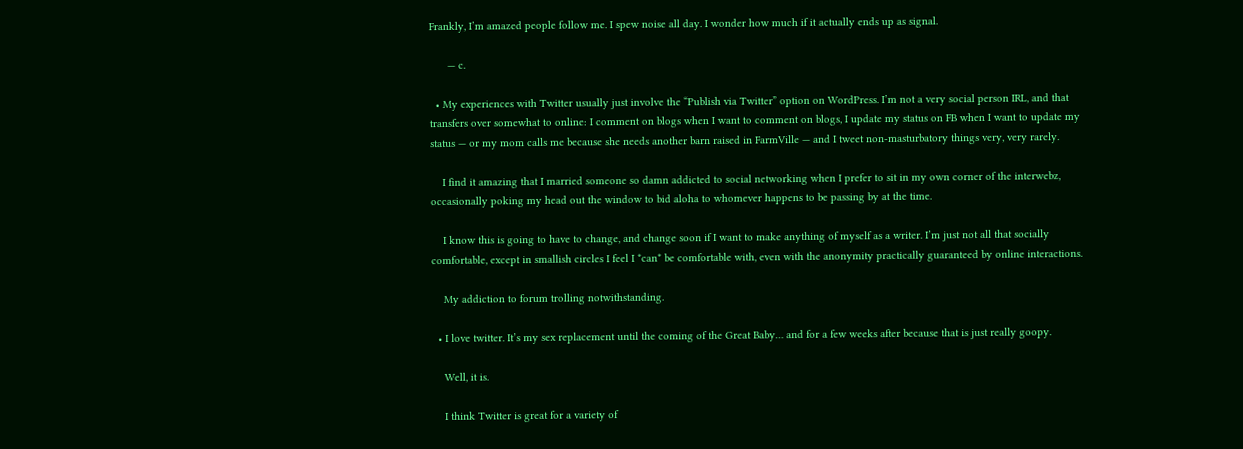Frankly, I’m amazed people follow me. I spew noise all day. I wonder how much if it actually ends up as signal.

      — c.

  • My experiences with Twitter usually just involve the “Publish via Twitter” option on WordPress. I’m not a very social person IRL, and that transfers over somewhat to online: I comment on blogs when I want to comment on blogs, I update my status on FB when I want to update my status — or my mom calls me because she needs another barn raised in FarmVille — and I tweet non-masturbatory things very, very rarely.

    I find it amazing that I married someone so damn addicted to social networking when I prefer to sit in my own corner of the interwebz, occasionally poking my head out the window to bid aloha to whomever happens to be passing by at the time.

    I know this is going to have to change, and change soon if I want to make anything of myself as a writer. I’m just not all that socially comfortable, except in smallish circles I feel I *can* be comfortable with, even with the anonymity practically guaranteed by online interactions.

    My addiction to forum trolling notwithstanding.

  • I love twitter. It’s my sex replacement until the coming of the Great Baby… and for a few weeks after because that is just really goopy.

    Well, it is.

    I think Twitter is great for a variety of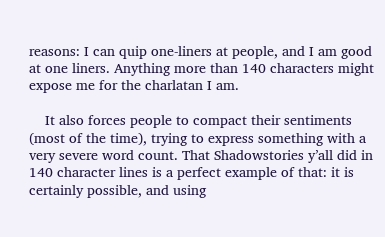reasons: I can quip one-liners at people, and I am good at one liners. Anything more than 140 characters might expose me for the charlatan I am.

    It also forces people to compact their sentiments (most of the time), trying to express something with a very severe word count. That Shadowstories y’all did in 140 character lines is a perfect example of that: it is certainly possible, and using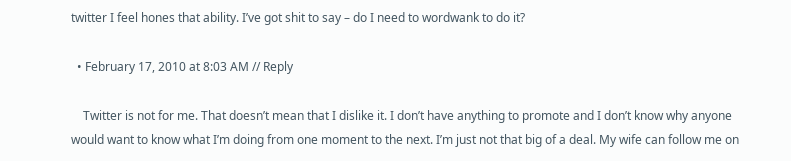twitter I feel hones that ability. I’ve got shit to say – do I need to wordwank to do it?

  • February 17, 2010 at 8:03 AM // Reply

    Twitter is not for me. That doesn’t mean that I dislike it. I don’t have anything to promote and I don’t know why anyone would want to know what I’m doing from one moment to the next. I’m just not that big of a deal. My wife can follow me on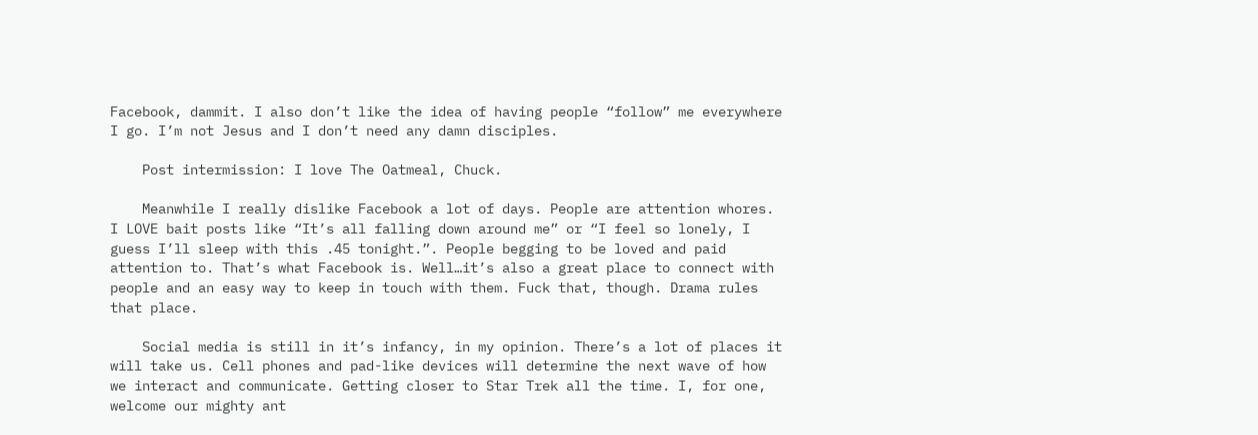Facebook, dammit. I also don’t like the idea of having people “follow” me everywhere I go. I’m not Jesus and I don’t need any damn disciples.

    Post intermission: I love The Oatmeal, Chuck.

    Meanwhile I really dislike Facebook a lot of days. People are attention whores. I LOVE bait posts like “It’s all falling down around me” or “I feel so lonely, I guess I’ll sleep with this .45 tonight.”. People begging to be loved and paid attention to. That’s what Facebook is. Well…it’s also a great place to connect with people and an easy way to keep in touch with them. Fuck that, though. Drama rules that place.

    Social media is still in it’s infancy, in my opinion. There’s a lot of places it will take us. Cell phones and pad-like devices will determine the next wave of how we interact and communicate. Getting closer to Star Trek all the time. I, for one, welcome our mighty ant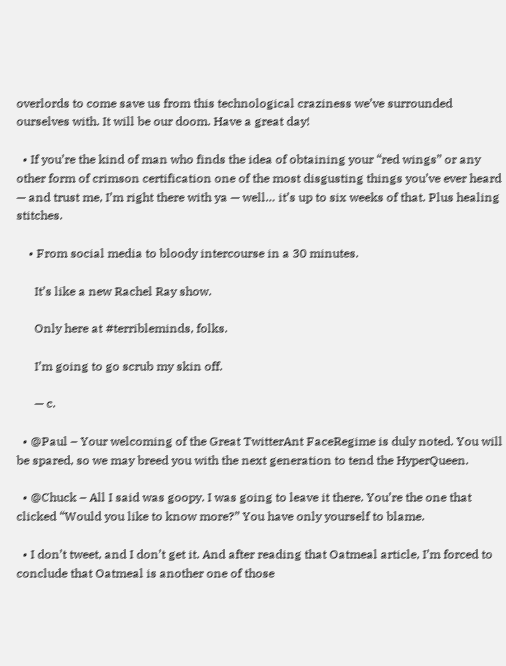overlords to come save us from this technological craziness we’ve surrounded ourselves with. It will be our doom. Have a great day!

  • If you’re the kind of man who finds the idea of obtaining your “red wings” or any other form of crimson certification one of the most disgusting things you’ve ever heard — and trust me, I’m right there with ya — well… it’s up to six weeks of that. Plus healing stitches.

    • From social media to bloody intercourse in a 30 minutes.

      It’s like a new Rachel Ray show.

      Only here at #terribleminds, folks.

      I’m going to go scrub my skin off.

      — c.

  • @Paul – Your welcoming of the Great TwitterAnt FaceRegime is duly noted. You will be spared, so we may breed you with the next generation to tend the HyperQueen.

  • @Chuck – All I said was goopy. I was going to leave it there. You’re the one that clicked “Would you like to know more?” You have only yourself to blame.

  • I don’t tweet, and I don’t get it. And after reading that Oatmeal article, I’m forced to conclude that Oatmeal is another one of those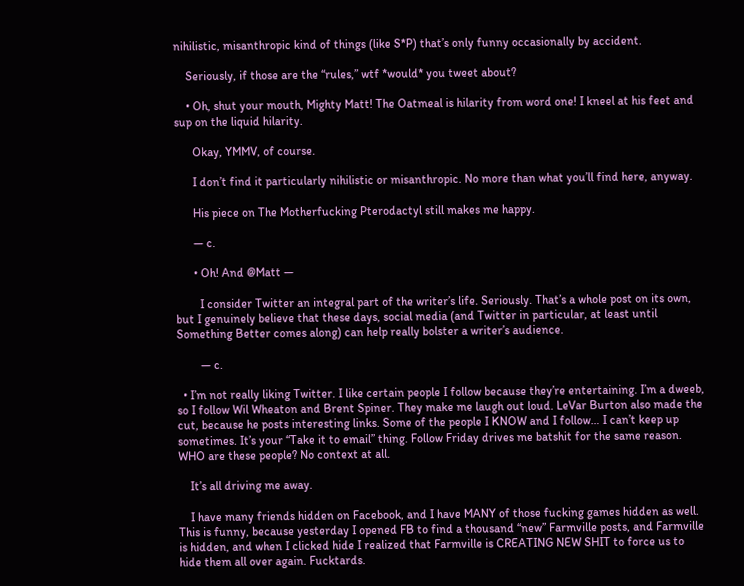nihilistic, misanthropic kind of things (like S*P) that’s only funny occasionally by accident.

    Seriously, if those are the “rules,” wtf *would* you tweet about?

    • Oh, shut your mouth, Mighty Matt! The Oatmeal is hilarity from word one! I kneel at his feet and sup on the liquid hilarity.

      Okay, YMMV, of course.

      I don’t find it particularly nihilistic or misanthropic. No more than what you’ll find here, anyway.

      His piece on The Motherfucking Pterodactyl still makes me happy.

      — c.

      • Oh! And @Matt —

        I consider Twitter an integral part of the writer’s life. Seriously. That’s a whole post on its own, but I genuinely believe that these days, social media (and Twitter in particular, at least until Something Better comes along) can help really bolster a writer’s audience.

        — c.

  • I’m not really liking Twitter. I like certain people I follow because they’re entertaining. I’m a dweeb, so I follow Wil Wheaton and Brent Spiner. They make me laugh out loud. LeVar Burton also made the cut, because he posts interesting links. Some of the people I KNOW and I follow… I can’t keep up sometimes. It’s your “Take it to email” thing. Follow Friday drives me batshit for the same reason. WHO are these people? No context at all.

    It’s all driving me away.

    I have many friends hidden on Facebook, and I have MANY of those fucking games hidden as well. This is funny, because yesterday I opened FB to find a thousand “new” Farmville posts, and Farmville is hidden, and when I clicked hide I realized that Farmville is CREATING NEW SHIT to force us to hide them all over again. Fucktards.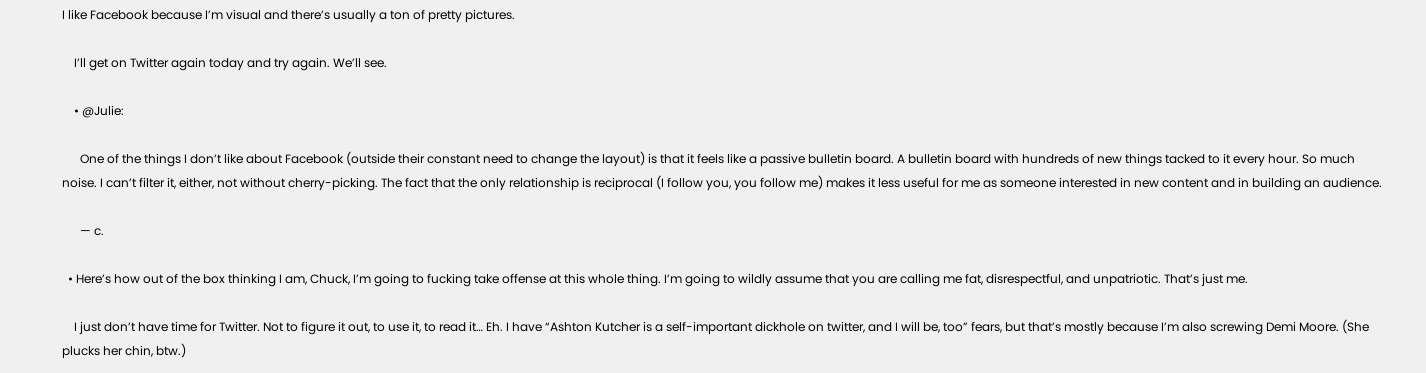I like Facebook because I’m visual and there’s usually a ton of pretty pictures.

    I’ll get on Twitter again today and try again. We’ll see.

    • @Julie:

      One of the things I don’t like about Facebook (outside their constant need to change the layout) is that it feels like a passive bulletin board. A bulletin board with hundreds of new things tacked to it every hour. So much noise. I can’t filter it, either, not without cherry-picking. The fact that the only relationship is reciprocal (I follow you, you follow me) makes it less useful for me as someone interested in new content and in building an audience.

      — c.

  • Here’s how out of the box thinking I am, Chuck, I’m going to fucking take offense at this whole thing. I’m going to wildly assume that you are calling me fat, disrespectful, and unpatriotic. That’s just me.

    I just don’t have time for Twitter. Not to figure it out, to use it, to read it… Eh. I have “Ashton Kutcher is a self-important dickhole on twitter, and I will be, too” fears, but that’s mostly because I’m also screwing Demi Moore. (She plucks her chin, btw.)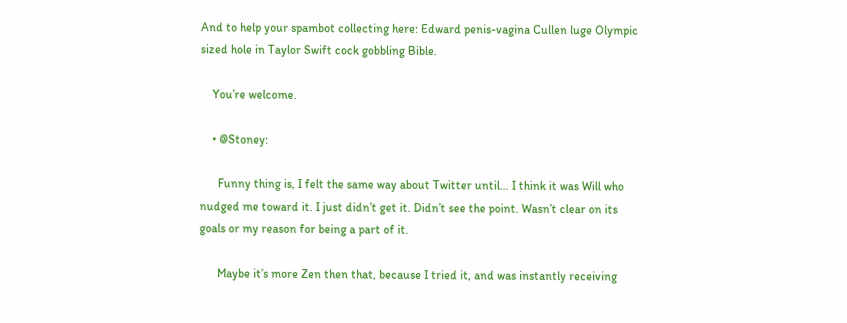And to help your spambot collecting here: Edward penis-vagina Cullen luge Olympic sized hole in Taylor Swift cock gobbling Bible.

    You’re welcome.

    • @Stoney:

      Funny thing is, I felt the same way about Twitter until… I think it was Will who nudged me toward it. I just didn’t get it. Didn’t see the point. Wasn’t clear on its goals or my reason for being a part of it.

      Maybe it’s more Zen then that, because I tried it, and was instantly receiving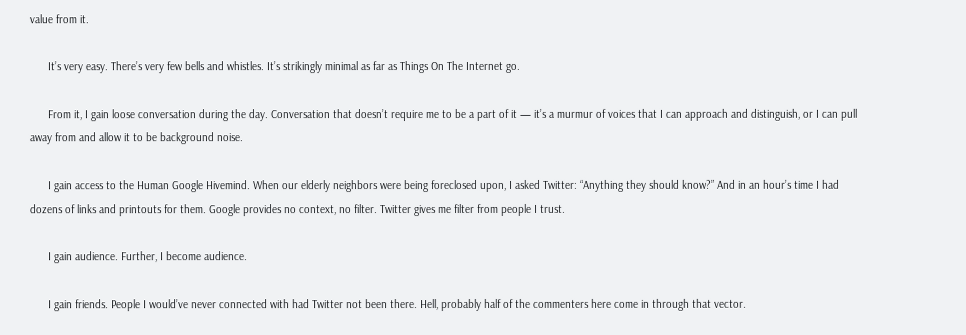value from it.

      It’s very easy. There’s very few bells and whistles. It’s strikingly minimal as far as Things On The Internet go.

      From it, I gain loose conversation during the day. Conversation that doesn’t require me to be a part of it — it’s a murmur of voices that I can approach and distinguish, or I can pull away from and allow it to be background noise.

      I gain access to the Human Google Hivemind. When our elderly neighbors were being foreclosed upon, I asked Twitter: “Anything they should know?” And in an hour’s time I had dozens of links and printouts for them. Google provides no context, no filter. Twitter gives me filter from people I trust.

      I gain audience. Further, I become audience.

      I gain friends. People I would’ve never connected with had Twitter not been there. Hell, probably half of the commenters here come in through that vector.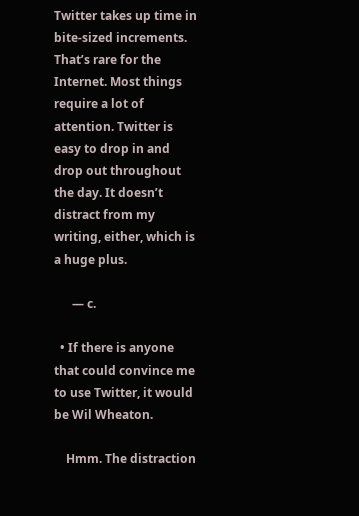Twitter takes up time in bite-sized increments. That’s rare for the Internet. Most things require a lot of attention. Twitter is easy to drop in and drop out throughout the day. It doesn’t distract from my writing, either, which is a huge plus.

      — c.

  • If there is anyone that could convince me to use Twitter, it would be Wil Wheaton.

    Hmm. The distraction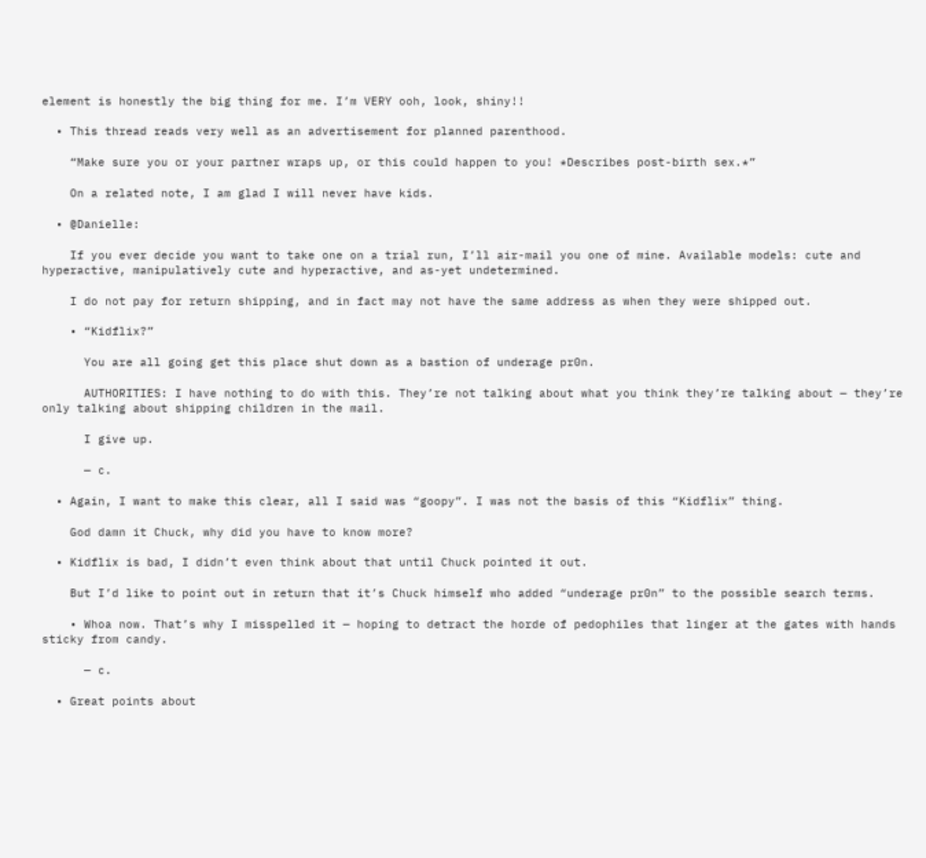element is honestly the big thing for me. I’m VERY ooh, look, shiny!!

  • This thread reads very well as an advertisement for planned parenthood.

    “Make sure you or your partner wraps up, or this could happen to you! *Describes post-birth sex.*”

    On a related note, I am glad I will never have kids.

  • @Danielle:

    If you ever decide you want to take one on a trial run, I’ll air-mail you one of mine. Available models: cute and hyperactive, manipulatively cute and hyperactive, and as-yet undetermined.

    I do not pay for return shipping, and in fact may not have the same address as when they were shipped out.

    • “Kidflix?”

      You are all going get this place shut down as a bastion of underage pr0n.

      AUTHORITIES: I have nothing to do with this. They’re not talking about what you think they’re talking about — they’re only talking about shipping children in the mail.

      I give up.

      — c.

  • Again, I want to make this clear, all I said was “goopy”. I was not the basis of this “Kidflix” thing.

    God damn it Chuck, why did you have to know more?

  • Kidflix is bad, I didn’t even think about that until Chuck pointed it out.

    But I’d like to point out in return that it’s Chuck himself who added “underage pr0n” to the possible search terms.

    • Whoa now. That’s why I misspelled it — hoping to detract the horde of pedophiles that linger at the gates with hands sticky from candy.

      — c.

  • Great points about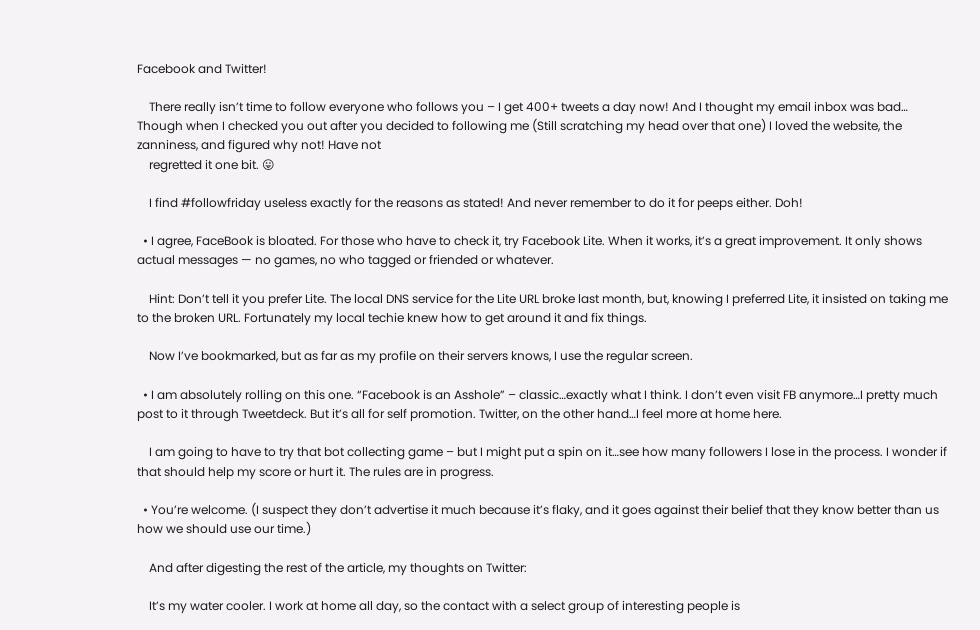Facebook and Twitter!

    There really isn’t time to follow everyone who follows you – I get 400+ tweets a day now! And I thought my email inbox was bad… Though when I checked you out after you decided to following me (Still scratching my head over that one) I loved the website, the zanniness, and figured why not! Have not
    regretted it one bit. 😛

    I find #followfriday useless exactly for the reasons as stated! And never remember to do it for peeps either. Doh!

  • I agree, FaceBook is bloated. For those who have to check it, try Facebook Lite. When it works, it’s a great improvement. It only shows actual messages — no games, no who tagged or friended or whatever.

    Hint: Don’t tell it you prefer Lite. The local DNS service for the Lite URL broke last month, but, knowing I preferred Lite, it insisted on taking me to the broken URL. Fortunately my local techie knew how to get around it and fix things.

    Now I’ve bookmarked, but as far as my profile on their servers knows, I use the regular screen.

  • I am absolutely rolling on this one. “Facebook is an Asshole” – classic…exactly what I think. I don’t even visit FB anymore…I pretty much post to it through Tweetdeck. But it’s all for self promotion. Twitter, on the other hand…I feel more at home here.

    I am going to have to try that bot collecting game – but I might put a spin on it…see how many followers I lose in the process. I wonder if that should help my score or hurt it. The rules are in progress.

  • You’re welcome. (I suspect they don’t advertise it much because it’s flaky, and it goes against their belief that they know better than us how we should use our time.)

    And after digesting the rest of the article, my thoughts on Twitter:

    It’s my water cooler. I work at home all day, so the contact with a select group of interesting people is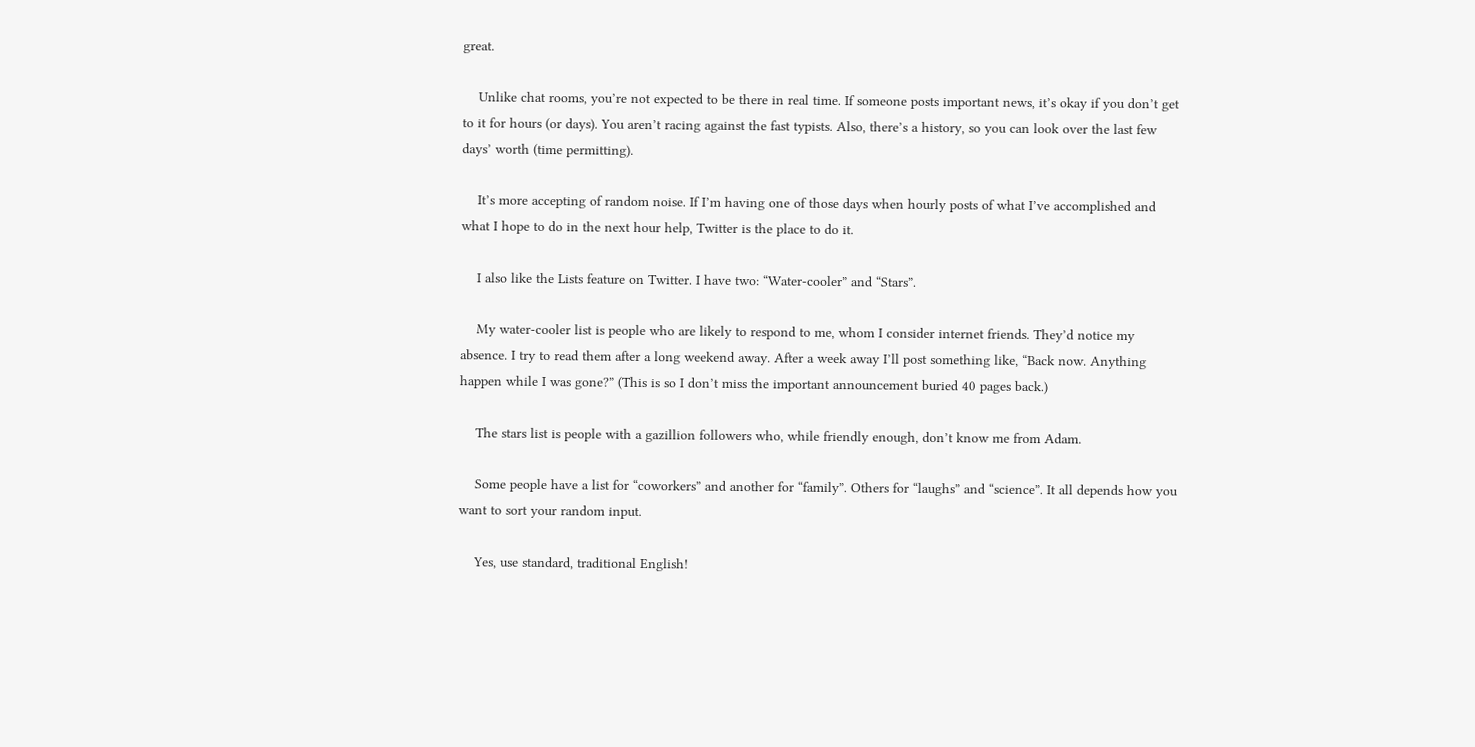great.

    Unlike chat rooms, you’re not expected to be there in real time. If someone posts important news, it’s okay if you don’t get to it for hours (or days). You aren’t racing against the fast typists. Also, there’s a history, so you can look over the last few days’ worth (time permitting).

    It’s more accepting of random noise. If I’m having one of those days when hourly posts of what I’ve accomplished and what I hope to do in the next hour help, Twitter is the place to do it.

    I also like the Lists feature on Twitter. I have two: “Water-cooler” and “Stars”.

    My water-cooler list is people who are likely to respond to me, whom I consider internet friends. They’d notice my absence. I try to read them after a long weekend away. After a week away I’ll post something like, “Back now. Anything happen while I was gone?” (This is so I don’t miss the important announcement buried 40 pages back.)

    The stars list is people with a gazillion followers who, while friendly enough, don’t know me from Adam.

    Some people have a list for “coworkers” and another for “family”. Others for “laughs” and “science”. It all depends how you want to sort your random input.

    Yes, use standard, traditional English!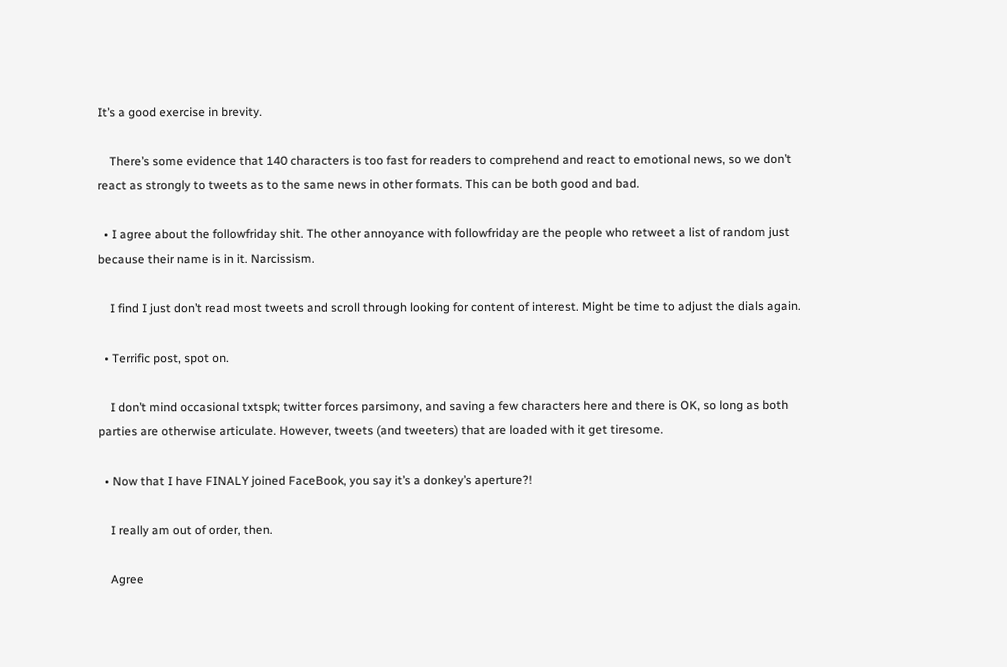It’s a good exercise in brevity.

    There’s some evidence that 140 characters is too fast for readers to comprehend and react to emotional news, so we don’t react as strongly to tweets as to the same news in other formats. This can be both good and bad.

  • I agree about the followfriday shit. The other annoyance with followfriday are the people who retweet a list of random just because their name is in it. Narcissism.

    I find I just don’t read most tweets and scroll through looking for content of interest. Might be time to adjust the dials again.

  • Terrific post, spot on.

    I don’t mind occasional txtspk; twitter forces parsimony, and saving a few characters here and there is OK, so long as both parties are otherwise articulate. However, tweets (and tweeters) that are loaded with it get tiresome.

  • Now that I have FINALY joined FaceBook, you say it’s a donkey’s aperture?!

    I really am out of order, then.

    Agree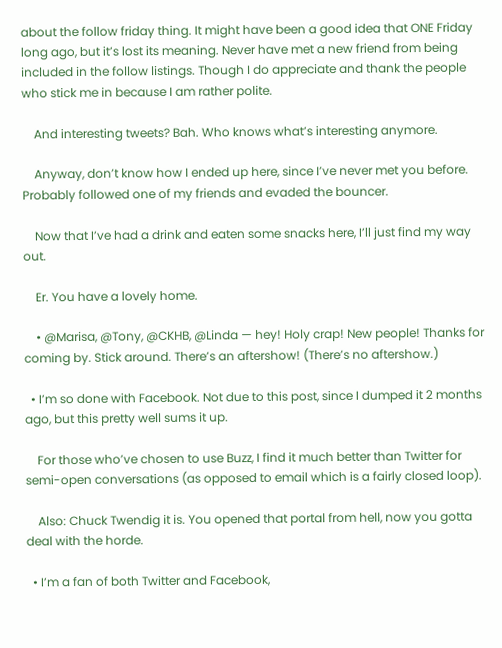about the follow friday thing. It might have been a good idea that ONE Friday long ago, but it’s lost its meaning. Never have met a new friend from being included in the follow listings. Though I do appreciate and thank the people who stick me in because I am rather polite.

    And interesting tweets? Bah. Who knows what’s interesting anymore.

    Anyway, don’t know how I ended up here, since I’ve never met you before. Probably followed one of my friends and evaded the bouncer.

    Now that I’ve had a drink and eaten some snacks here, I’ll just find my way out.

    Er. You have a lovely home.

    • @Marisa, @Tony, @CKHB, @Linda — hey! Holy crap! New people! Thanks for coming by. Stick around. There’s an aftershow! (There’s no aftershow.)

  • I’m so done with Facebook. Not due to this post, since I dumped it 2 months ago, but this pretty well sums it up.

    For those who’ve chosen to use Buzz, I find it much better than Twitter for semi-open conversations (as opposed to email which is a fairly closed loop).

    Also: Chuck Twendig it is. You opened that portal from hell, now you gotta deal with the horde.

  • I’m a fan of both Twitter and Facebook,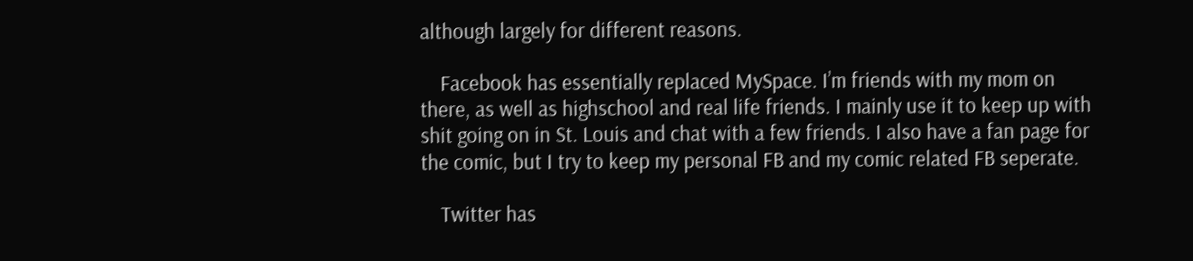although largely for different reasons.

    Facebook has essentially replaced MySpace. I’m friends with my mom on there, as well as highschool and real life friends. I mainly use it to keep up with shit going on in St. Louis and chat with a few friends. I also have a fan page for the comic, but I try to keep my personal FB and my comic related FB seperate.

    Twitter has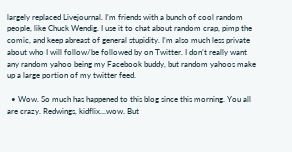largely replaced Livejournal. I’m friends with a bunch of cool random people, like Chuck Wendig. I use it to chat about random crap, pimp the comic, and keep abreast of general stupidity. I’m also much less private about who I will follow/be followed by on Twitter. I don’t really want any random yahoo being my Facebook buddy, but random yahoos make up a large portion of my twitter feed.

  • Wow. So much has happened to this blog since this morning. You all are crazy. Redwings, kidflix…wow. But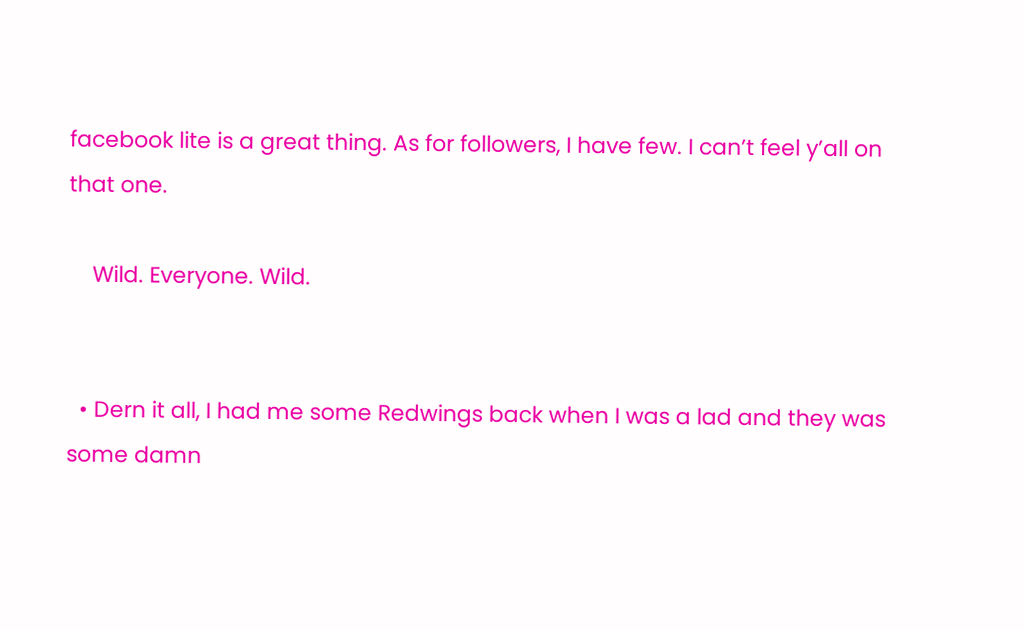facebook lite is a great thing. As for followers, I have few. I can’t feel y’all on that one.

    Wild. Everyone. Wild.


  • Dern it all, I had me some Redwings back when I was a lad and they was some damn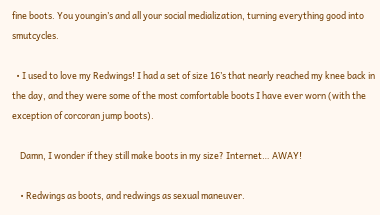fine boots. You youngin’s and all your social medialization, turning everything good into smutcycles.

  • I used to love my Redwings! I had a set of size 16’s that nearly reached my knee back in the day, and they were some of the most comfortable boots I have ever worn (with the exception of corcoran jump boots).

    Damn, I wonder if they still make boots in my size? Internet… AWAY!

    • Redwings as boots, and redwings as sexual maneuver.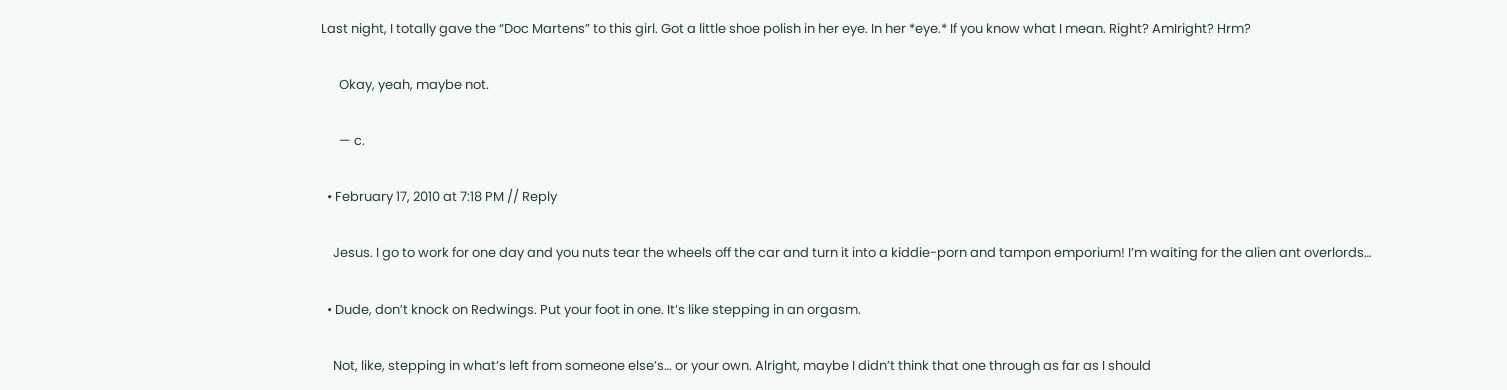Last night, I totally gave the “Doc Martens” to this girl. Got a little shoe polish in her eye. In her *eye.* If you know what I mean. Right? AmIright? Hrm?

      Okay, yeah, maybe not.

      — c.

  • February 17, 2010 at 7:18 PM // Reply

    Jesus. I go to work for one day and you nuts tear the wheels off the car and turn it into a kiddie-porn and tampon emporium! I’m waiting for the alien ant overlords…

  • Dude, don’t knock on Redwings. Put your foot in one. It’s like stepping in an orgasm.

    Not, like, stepping in what’s left from someone else’s… or your own. Alright, maybe I didn’t think that one through as far as I should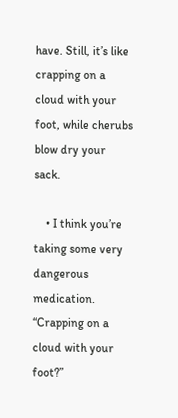have. Still, it’s like crapping on a cloud with your foot, while cherubs blow dry your sack.

    • I think you’re taking some very dangerous medication. “Crapping on a cloud with your foot?”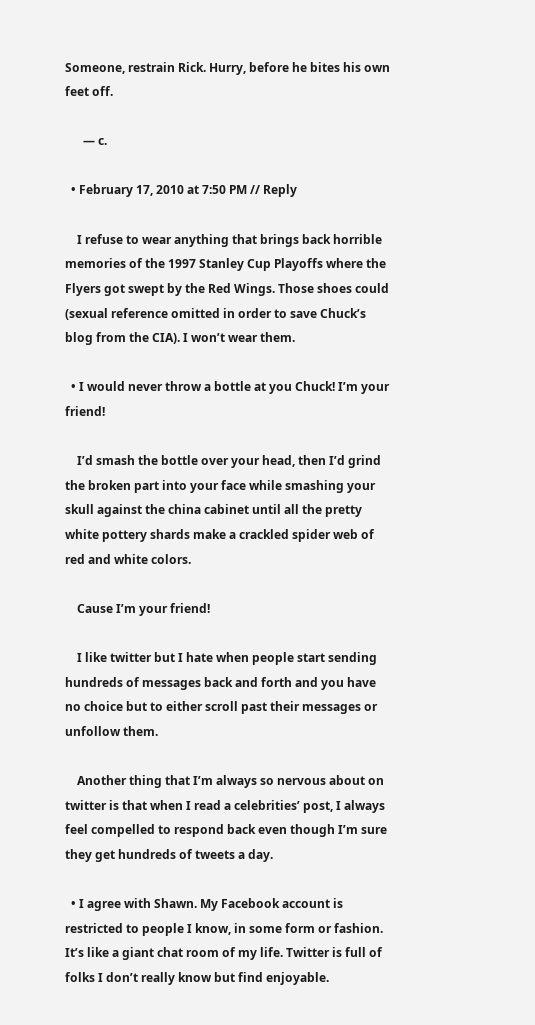Someone, restrain Rick. Hurry, before he bites his own feet off.

      — c.

  • February 17, 2010 at 7:50 PM // Reply

    I refuse to wear anything that brings back horrible memories of the 1997 Stanley Cup Playoffs where the Flyers got swept by the Red Wings. Those shoes could (sexual reference omitted in order to save Chuck’s blog from the CIA). I won’t wear them.

  • I would never throw a bottle at you Chuck! I’m your friend!

    I’d smash the bottle over your head, then I’d grind the broken part into your face while smashing your skull against the china cabinet until all the pretty white pottery shards make a crackled spider web of red and white colors.

    Cause I’m your friend!

    I like twitter but I hate when people start sending hundreds of messages back and forth and you have no choice but to either scroll past their messages or unfollow them.

    Another thing that I’m always so nervous about on twitter is that when I read a celebrities’ post, I always feel compelled to respond back even though I’m sure they get hundreds of tweets a day.

  • I agree with Shawn. My Facebook account is restricted to people I know, in some form or fashion. It’s like a giant chat room of my life. Twitter is full of folks I don’t really know but find enjoyable.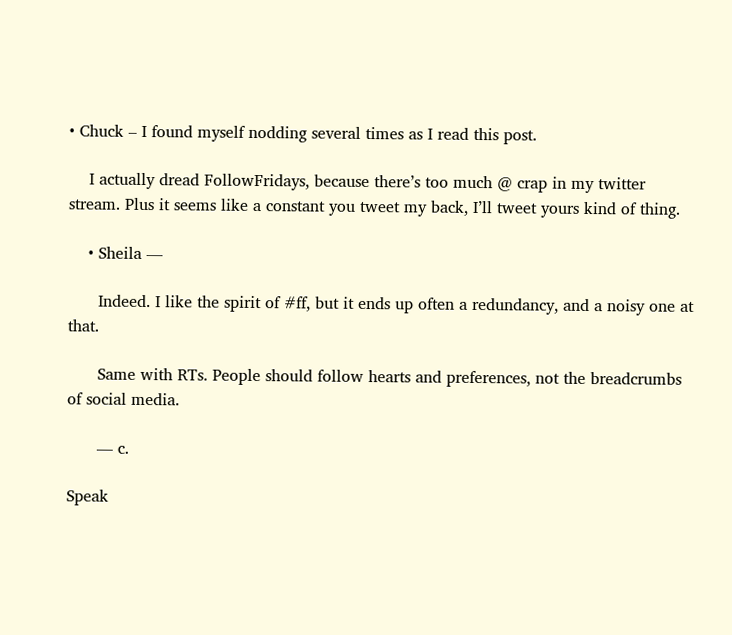• Chuck – I found myself nodding several times as I read this post.

    I actually dread FollowFridays, because there’s too much @ crap in my twitter stream. Plus it seems like a constant you tweet my back, I’ll tweet yours kind of thing.

    • Sheila —

      Indeed. I like the spirit of #ff, but it ends up often a redundancy, and a noisy one at that.

      Same with RTs. People should follow hearts and preferences, not the breadcrumbs of social media.

      — c.

Speak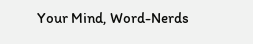Your Mind, Word-Nerds